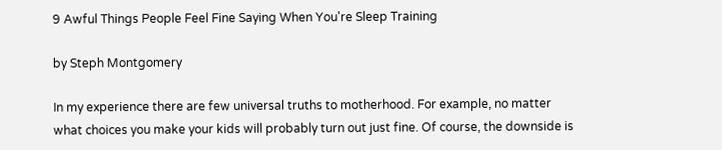9 Awful Things People Feel Fine Saying When You're Sleep Training

by Steph Montgomery

In my experience there are few universal truths to motherhood. For example, no matter what choices you make your kids will probably turn out just fine. Of course, the downside is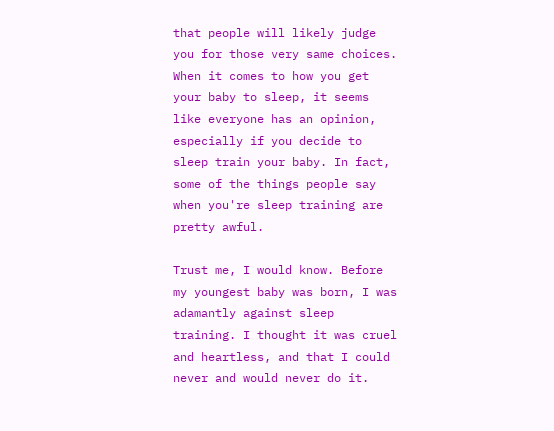that people will likely judge you for those very same choices. When it comes to how you get your baby to sleep, it seems like everyone has an opinion, especially if you decide to sleep train your baby. In fact, some of the things people say when you're sleep training are pretty awful.

Trust me, I would know. Before my youngest baby was born, I was adamantly against sleep training. I thought it was cruel and heartless, and that I could never and would never do it.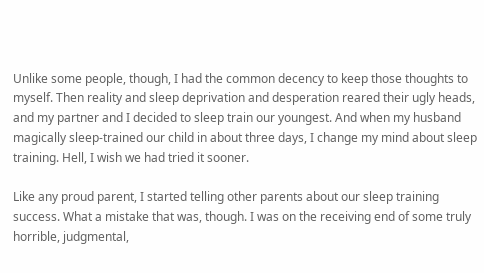Unlike some people, though, I had the common decency to keep those thoughts to myself. Then reality and sleep deprivation and desperation reared their ugly heads, and my partner and I decided to sleep train our youngest. And when my husband magically sleep-trained our child in about three days, I change my mind about sleep training. Hell, I wish we had tried it sooner.

Like any proud parent, I started telling other parents about our sleep training success. What a mistake that was, though. I was on the receiving end of some truly horrible, judgmental,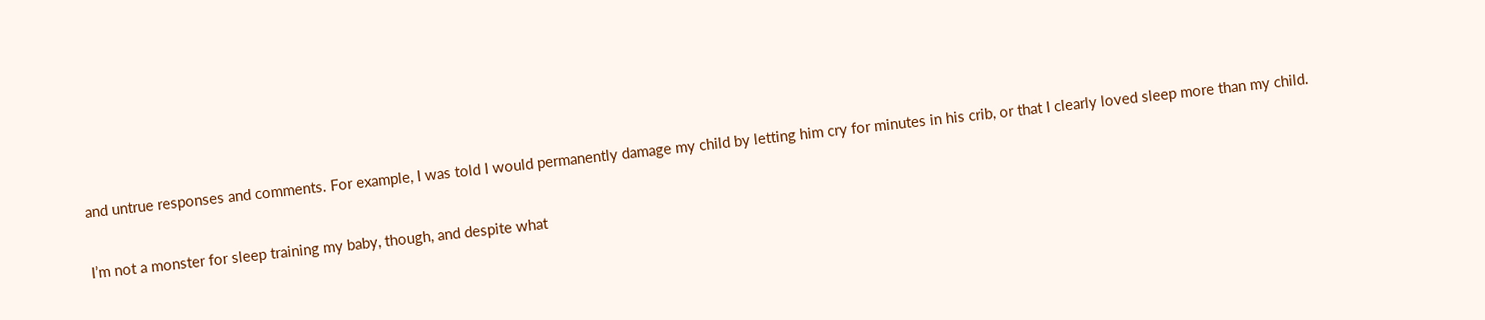and untrue responses and comments. For example, I was told I would permanently damage my child by letting him cry for minutes in his crib, or that I clearly loved sleep more than my child.

I’m not a monster for sleep training my baby, though, and despite what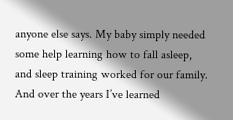anyone else says. My baby simply needed some help learning how to fall asleep, and sleep training worked for our family. And over the years I’ve learned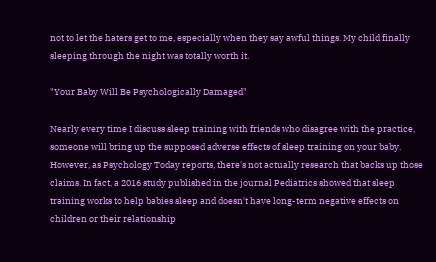not to let the haters get to me, especially when they say awful things. My child finally sleeping through the night was totally worth it.

"Your Baby Will Be Psychologically Damaged"

Nearly every time I discuss sleep training with friends who disagree with the practice, someone will bring up the supposed adverse effects of sleep training on your baby. However, as Psychology Today reports, there's not actually research that backs up those claims. In fact, a 2016 study published in the journal Pediatrics showed that sleep training works to help babies sleep and doesn't have long-term negative effects on children or their relationship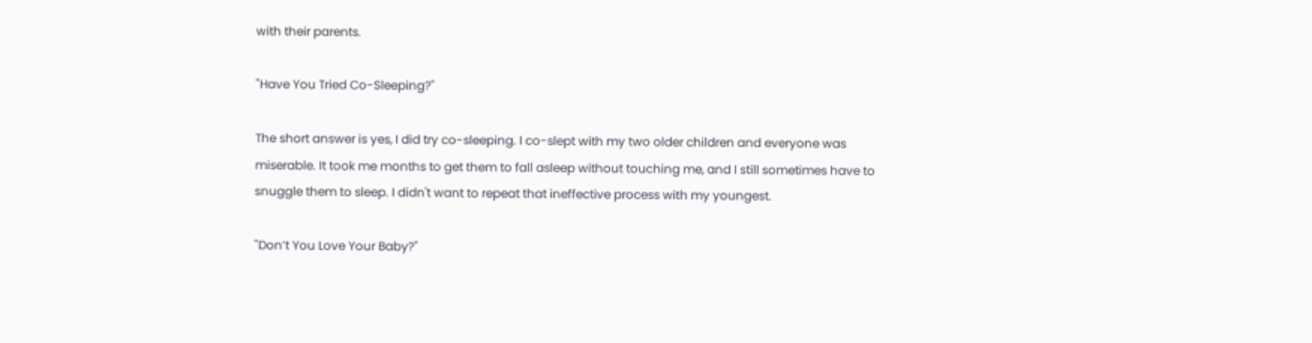with their parents.

"Have You Tried Co-Sleeping?"

The short answer is yes, I did try co-sleeping. I co-slept with my two older children and everyone was miserable. It took me months to get them to fall asleep without touching me, and I still sometimes have to snuggle them to sleep. I didn't want to repeat that ineffective process with my youngest.

"Don’t You Love Your Baby?"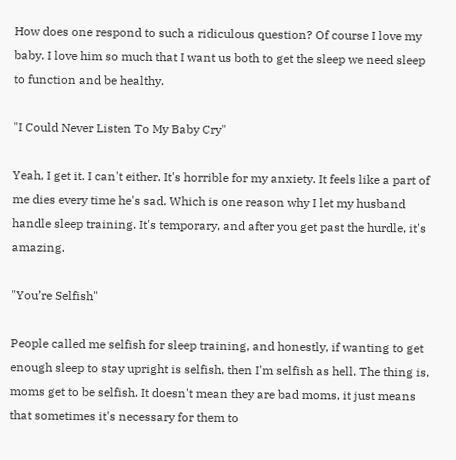How does one respond to such a ridiculous question? Of course I love my baby. I love him so much that I want us both to get the sleep we need sleep to function and be healthy.

"I Could Never Listen To My Baby Cry"

Yeah, I get it. I can't either. It's horrible for my anxiety. It feels like a part of me dies every time he's sad. Which is one reason why I let my husband handle sleep training. It's temporary, and after you get past the hurdle, it's amazing.

"You’re Selfish"

People called me selfish for sleep training, and honestly, if wanting to get enough sleep to stay upright is selfish, then I'm selfish as hell. The thing is, moms get to be selfish. It doesn't mean they are bad moms, it just means that sometimes it's necessary for them to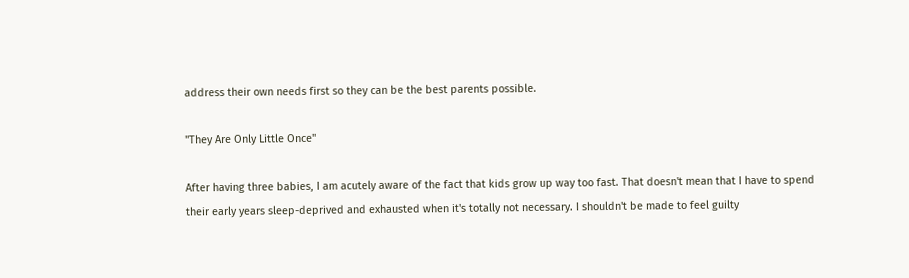address their own needs first so they can be the best parents possible.

"They Are Only Little Once"

After having three babies, I am acutely aware of the fact that kids grow up way too fast. That doesn't mean that I have to spend their early years sleep-deprived and exhausted when it's totally not necessary. I shouldn't be made to feel guilty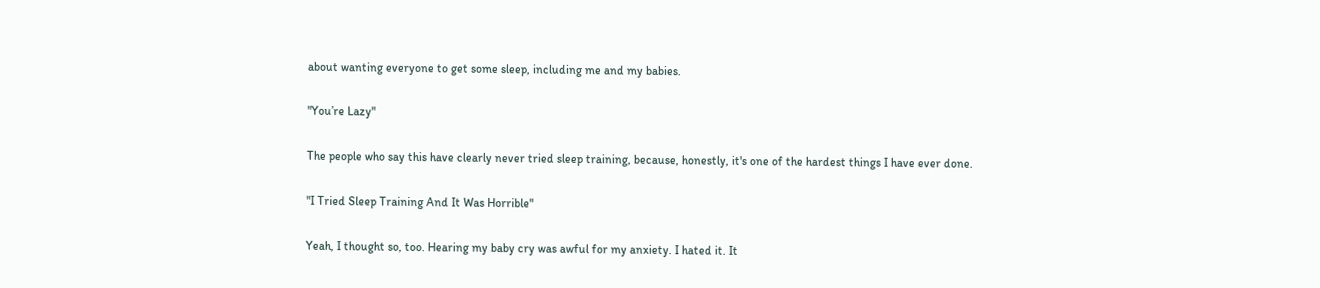about wanting everyone to get some sleep, including me and my babies.

"You’re Lazy"

The people who say this have clearly never tried sleep training, because, honestly, it's one of the hardest things I have ever done.

"I Tried Sleep Training And It Was Horrible"

Yeah, I thought so, too. Hearing my baby cry was awful for my anxiety. I hated it. It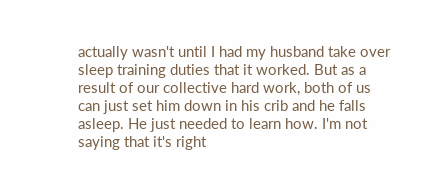actually wasn't until I had my husband take over sleep training duties that it worked. But as a result of our collective hard work, both of us can just set him down in his crib and he falls asleep. He just needed to learn how. I'm not saying that it's right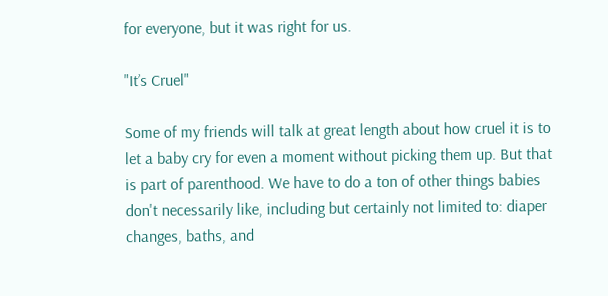for everyone, but it was right for us.

"It’s Cruel"

Some of my friends will talk at great length about how cruel it is to let a baby cry for even a moment without picking them up. But that is part of parenthood. We have to do a ton of other things babies don't necessarily like, including but certainly not limited to: diaper changes, baths, and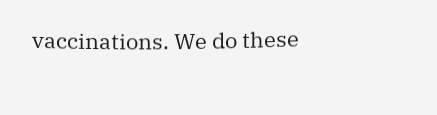vaccinations. We do these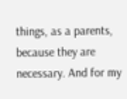things, as a parents, because they are necessary. And for my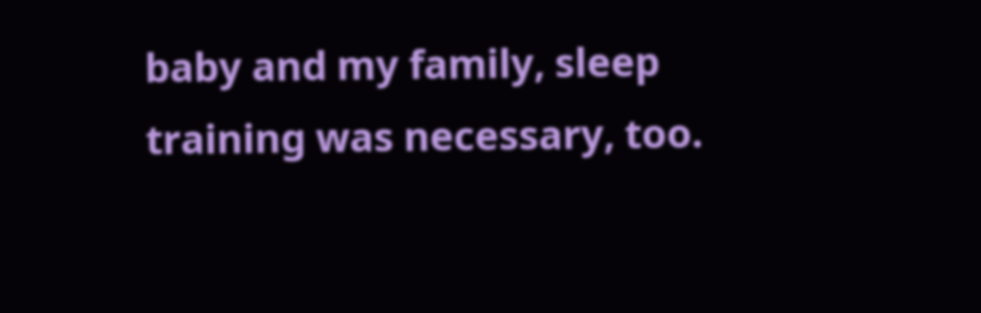baby and my family, sleep training was necessary, too.